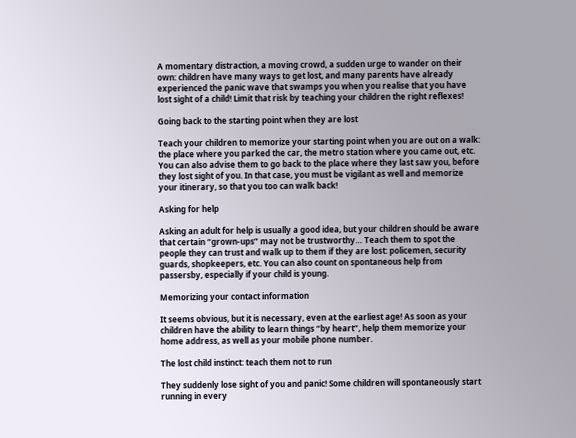A momentary distraction, a moving crowd, a sudden urge to wander on their own: children have many ways to get lost, and many parents have already experienced the panic wave that swamps you when you realise that you have lost sight of a child! Limit that risk by teaching your children the right reflexes!

Going back to the starting point when they are lost

Teach your children to memorize your starting point when you are out on a walk: the place where you parked the car, the metro station where you came out, etc. You can also advise them to go back to the place where they last saw you, before they lost sight of you. In that case, you must be vigilant as well and memorize your itinerary, so that you too can walk back!

Asking for help

Asking an adult for help is usually a good idea, but your children should be aware that certain “grown-ups” may not be trustworthy… Teach them to spot the people they can trust and walk up to them if they are lost: policemen, security guards, shopkeepers, etc. You can also count on spontaneous help from passersby, especially if your child is young.

Memorizing your contact information

It seems obvious, but it is necessary, even at the earliest age! As soon as your children have the ability to learn things “by heart”, help them memorize your home address, as well as your mobile phone number.

The lost child instinct: teach them not to run

They suddenly lose sight of you and panic! Some children will spontaneously start running in every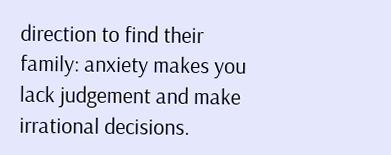direction to find their family: anxiety makes you lack judgement and make irrational decisions.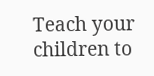Teach your children to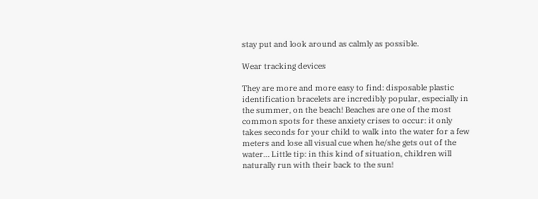stay put and look around as calmly as possible.

Wear tracking devices

They are more and more easy to find: disposable plastic identification bracelets are incredibly popular, especially in the summer, on the beach! Beaches are one of the most common spots for these anxiety crises to occur: it only takes seconds for your child to walk into the water for a few meters and lose all visual cue when he/she gets out of the water… Little tip: in this kind of situation, children will naturally run with their back to the sun!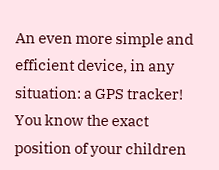An even more simple and efficient device, in any situation: a GPS tracker! You know the exact position of your children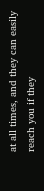at all times, and they can easily reach you if they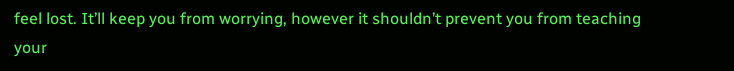feel lost. It’ll keep you from worrying, however it shouldn’t prevent you from teaching your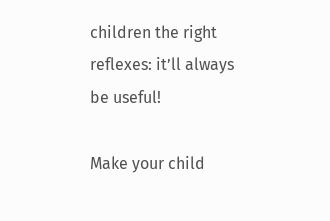children the right reflexes: it’ll always be useful!

Make your child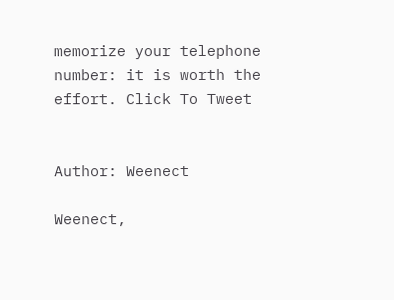memorize your telephone number: it is worth the effort. Click To Tweet


Author: Weenect

Weenect,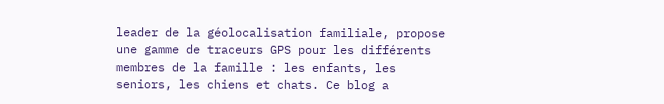leader de la géolocalisation familiale, propose une gamme de traceurs GPS pour les différents membres de la famille : les enfants, les seniors, les chiens et chats. Ce blog a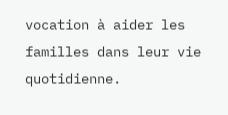vocation à aider les familles dans leur vie quotidienne.